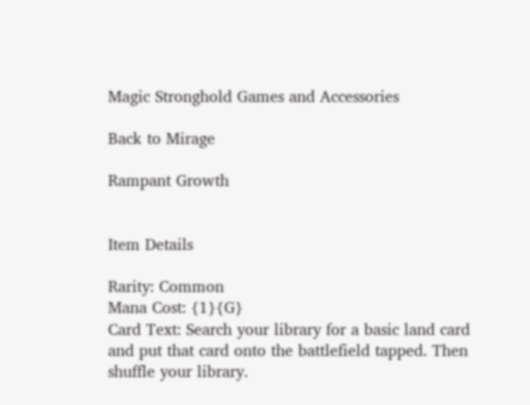Magic Stronghold Games and Accessories

Back to Mirage

Rampant Growth


Item Details

Rarity: Common
Mana Cost: {1}{G}
Card Text: Search your library for a basic land card and put that card onto the battlefield tapped. Then shuffle your library.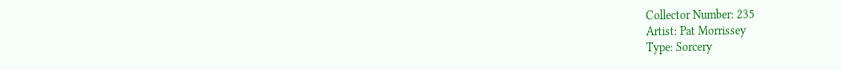Collector Number: 235
Artist: Pat Morrissey
Type: Sorcery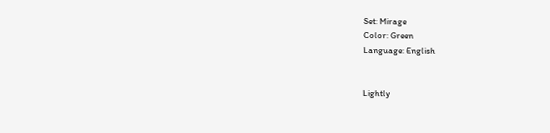Set: Mirage
Color: Green
Language: English


Lightly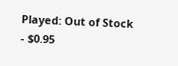Played: Out of Stock - $0.95